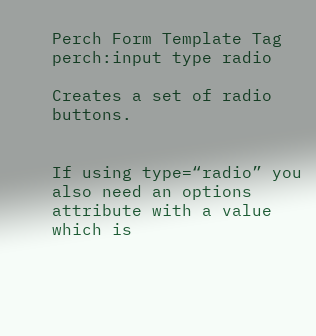Perch Form Template Tag perch:input type radio

Creates a set of radio buttons.


If using type=“radio” you also need an options attribute with a value which is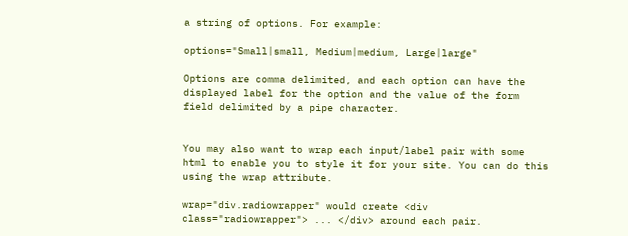a string of options. For example:

options="Small|small, Medium|medium, Large|large"

Options are comma delimited, and each option can have the displayed label for the option and the value of the form field delimited by a pipe character.


You may also want to wrap each input/label pair with some html to enable you to style it for your site. You can do this using the wrap attribute.

wrap="div.radiowrapper" would create <div class="radiowrapper"> ... </div> around each pair.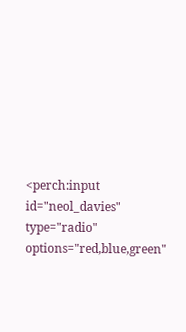<perch:input id="neol_davies" type="radio" options="red,blue,green"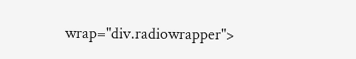wrap="div.radiowrapper">